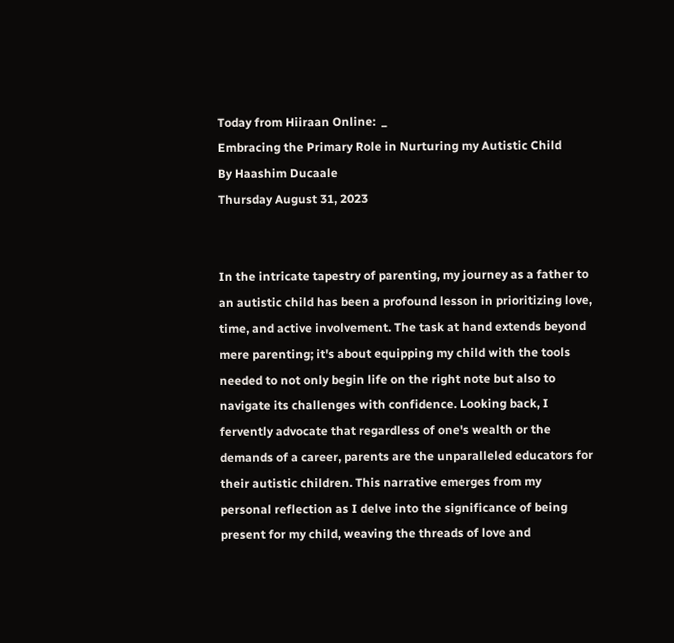Today from Hiiraan Online:  _
Embracing the Primary Role in Nurturing my Autistic Child
By Haashim Ducaale
Thursday August 31, 2023


In the intricate tapestry of parenting, my journey as a father to an autistic child has been a profound lesson in prioritizing love, time, and active involvement. The task at hand extends beyond mere parenting; it's about equipping my child with the tools needed to not only begin life on the right note but also to navigate its challenges with confidence. Looking back, I fervently advocate that regardless of one's wealth or the demands of a career, parents are the unparalleled educators for their autistic children. This narrative emerges from my personal reflection as I delve into the significance of being present for my child, weaving the threads of love and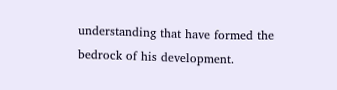understanding that have formed the bedrock of his development.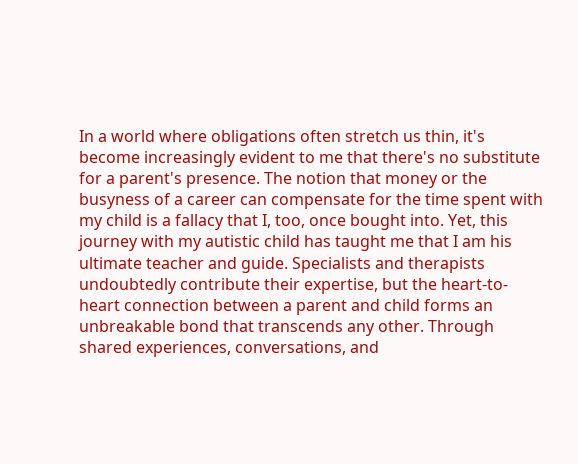In a world where obligations often stretch us thin, it's become increasingly evident to me that there's no substitute for a parent's presence. The notion that money or the busyness of a career can compensate for the time spent with my child is a fallacy that I, too, once bought into. Yet, this journey with my autistic child has taught me that I am his ultimate teacher and guide. Specialists and therapists undoubtedly contribute their expertise, but the heart-to-heart connection between a parent and child forms an unbreakable bond that transcends any other. Through shared experiences, conversations, and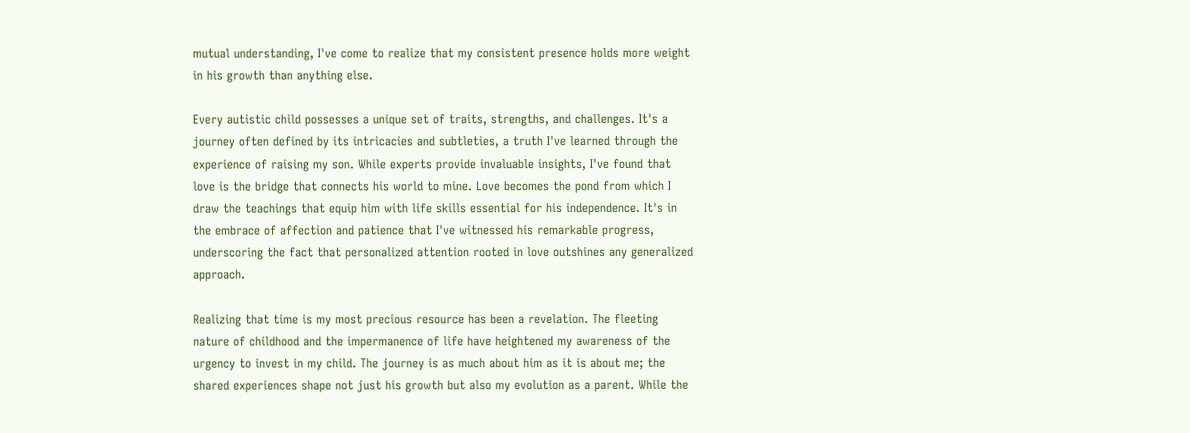mutual understanding, I've come to realize that my consistent presence holds more weight in his growth than anything else.

Every autistic child possesses a unique set of traits, strengths, and challenges. It's a journey often defined by its intricacies and subtleties, a truth I've learned through the experience of raising my son. While experts provide invaluable insights, I've found that love is the bridge that connects his world to mine. Love becomes the pond from which I draw the teachings that equip him with life skills essential for his independence. It's in the embrace of affection and patience that I've witnessed his remarkable progress, underscoring the fact that personalized attention rooted in love outshines any generalized approach.

Realizing that time is my most precious resource has been a revelation. The fleeting nature of childhood and the impermanence of life have heightened my awareness of the urgency to invest in my child. The journey is as much about him as it is about me; the shared experiences shape not just his growth but also my evolution as a parent. While the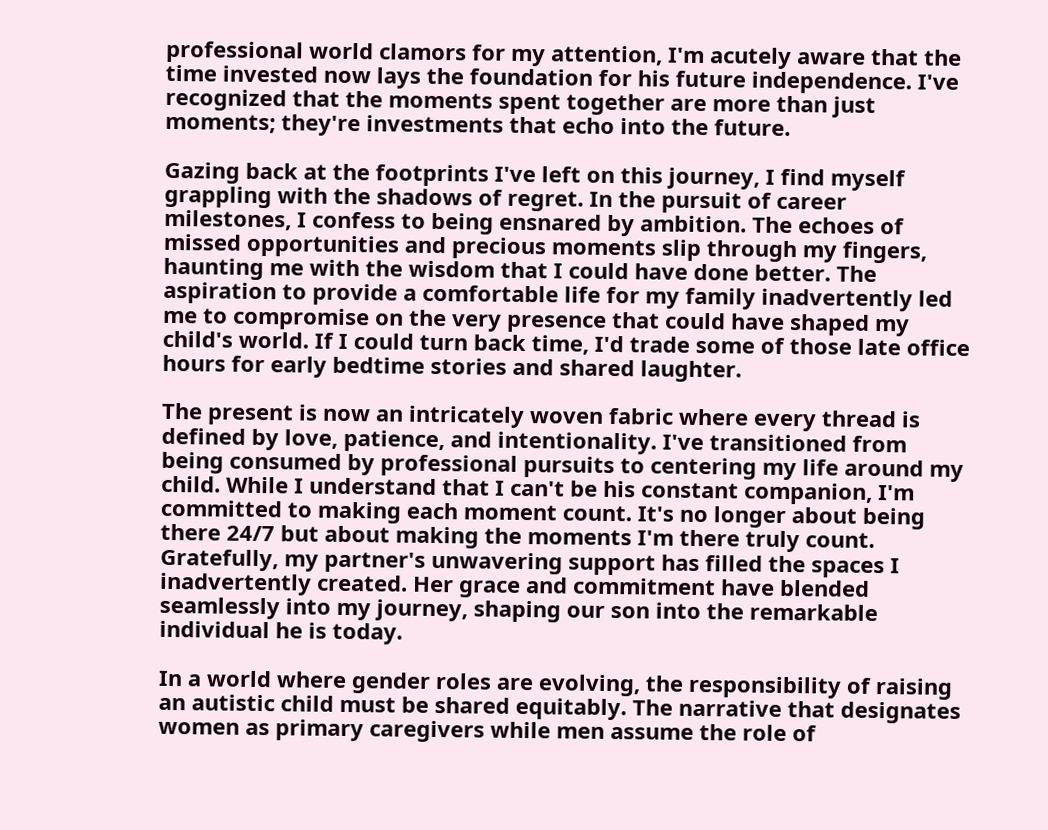professional world clamors for my attention, I'm acutely aware that the time invested now lays the foundation for his future independence. I've recognized that the moments spent together are more than just moments; they're investments that echo into the future.

Gazing back at the footprints I've left on this journey, I find myself grappling with the shadows of regret. In the pursuit of career milestones, I confess to being ensnared by ambition. The echoes of missed opportunities and precious moments slip through my fingers, haunting me with the wisdom that I could have done better. The aspiration to provide a comfortable life for my family inadvertently led me to compromise on the very presence that could have shaped my child's world. If I could turn back time, I'd trade some of those late office hours for early bedtime stories and shared laughter.

The present is now an intricately woven fabric where every thread is defined by love, patience, and intentionality. I've transitioned from being consumed by professional pursuits to centering my life around my child. While I understand that I can't be his constant companion, I'm committed to making each moment count. It's no longer about being there 24/7 but about making the moments I'm there truly count. Gratefully, my partner's unwavering support has filled the spaces I inadvertently created. Her grace and commitment have blended seamlessly into my journey, shaping our son into the remarkable individual he is today.

In a world where gender roles are evolving, the responsibility of raising an autistic child must be shared equitably. The narrative that designates women as primary caregivers while men assume the role of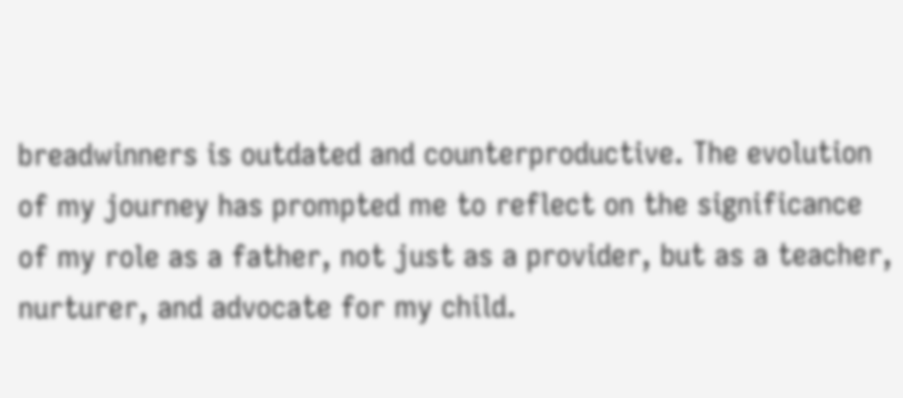breadwinners is outdated and counterproductive. The evolution of my journey has prompted me to reflect on the significance of my role as a father, not just as a provider, but as a teacher, nurturer, and advocate for my child.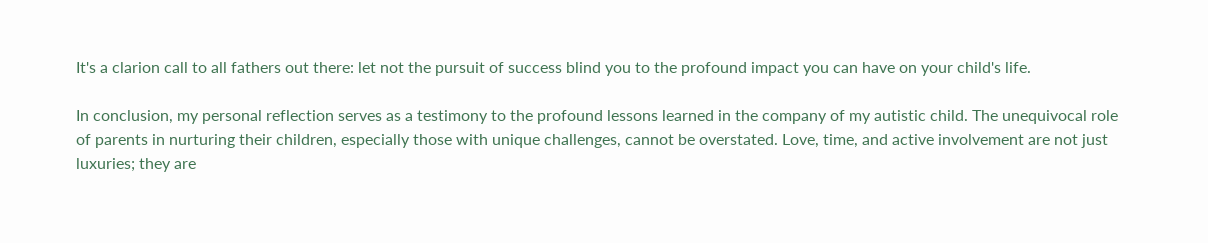It's a clarion call to all fathers out there: let not the pursuit of success blind you to the profound impact you can have on your child's life.

In conclusion, my personal reflection serves as a testimony to the profound lessons learned in the company of my autistic child. The unequivocal role of parents in nurturing their children, especially those with unique challenges, cannot be overstated. Love, time, and active involvement are not just luxuries; they are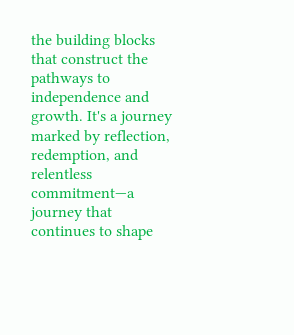the building blocks that construct the pathways to independence and growth. It's a journey marked by reflection, redemption, and relentless commitment—a journey that continues to shape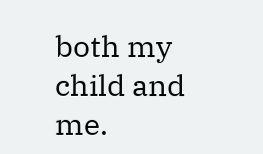both my child and me.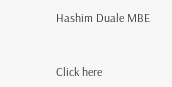Hashim Duale MBE


Click here